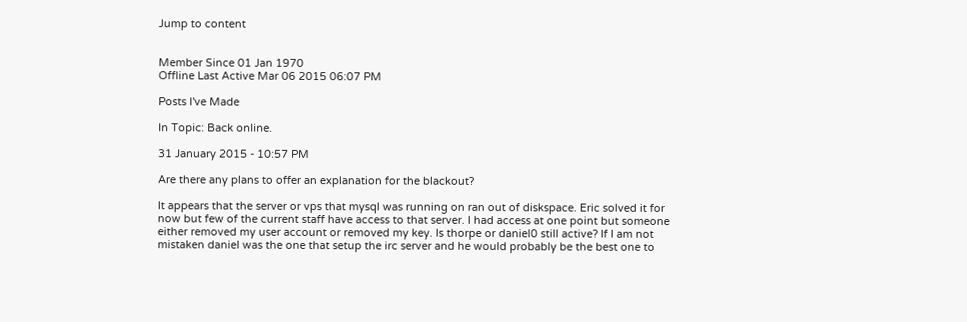Jump to content


Member Since 01 Jan 1970
Offline Last Active Mar 06 2015 06:07 PM

Posts I've Made

In Topic: Back online.

31 January 2015 - 10:57 PM

Are there any plans to offer an explanation for the blackout?

It appears that the server or vps that mysql was running on ran out of diskspace. Eric solved it for now but few of the current staff have access to that server. I had access at one point but someone either removed my user account or removed my key. Is thorpe or daniel0 still active? If I am not mistaken daniel was the one that setup the irc server and he would probably be the best one to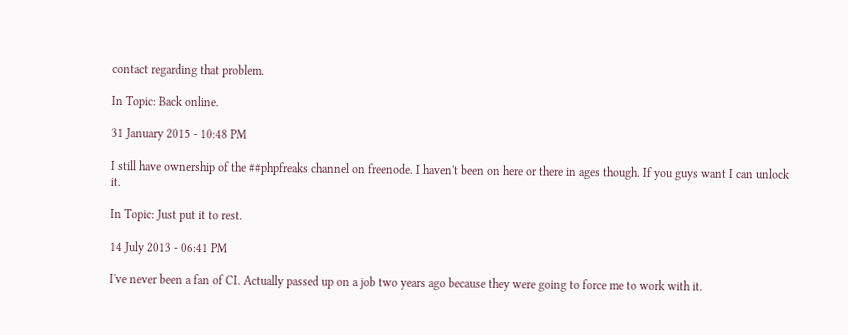contact regarding that problem.

In Topic: Back online.

31 January 2015 - 10:48 PM

I still have ownership of the ##phpfreaks channel on freenode. I haven't been on here or there in ages though. If you guys want I can unlock it.

In Topic: Just put it to rest.

14 July 2013 - 06:41 PM

I've never been a fan of CI. Actually passed up on a job two years ago because they were going to force me to work with it.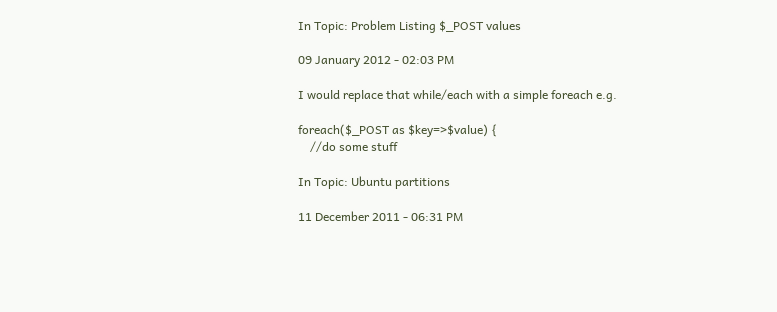In Topic: Problem Listing $_POST values

09 January 2012 - 02:03 PM

I would replace that while/each with a simple foreach e.g.

foreach($_POST as $key=>$value) {
    //do some stuff

In Topic: Ubuntu partitions

11 December 2011 - 06:31 PM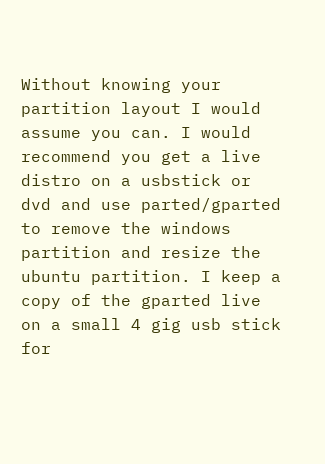Without knowing your partition layout I would assume you can. I would recommend you get a live distro on a usbstick or dvd and use parted/gparted to remove the windows partition and resize the ubuntu partition. I keep a copy of the gparted live on a small 4 gig usb stick for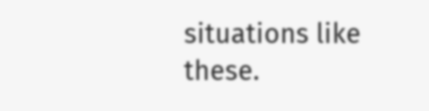situations like these.